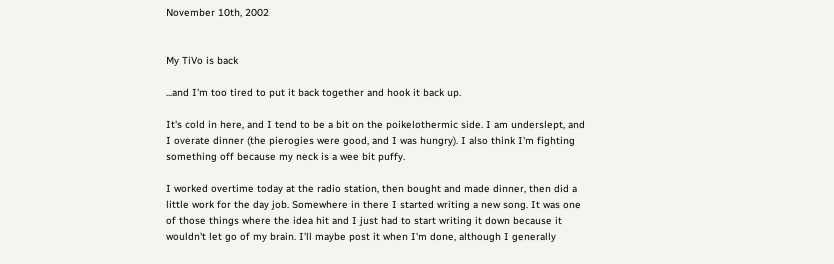November 10th, 2002


My TiVo is back

...and I'm too tired to put it back together and hook it back up.

It's cold in here, and I tend to be a bit on the poikelothermic side. I am underslept, and I overate dinner (the pierogies were good, and I was hungry). I also think I'm fighting something off because my neck is a wee bit puffy.

I worked overtime today at the radio station, then bought and made dinner, then did a little work for the day job. Somewhere in there I started writing a new song. It was one of those things where the idea hit and I just had to start writing it down because it wouldn't let go of my brain. I'll maybe post it when I'm done, although I generally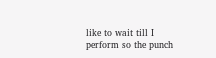like to wait till I perform so the punch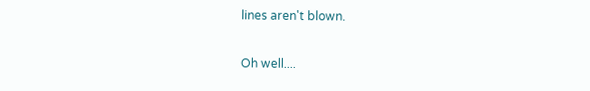lines aren't blown.

Oh well....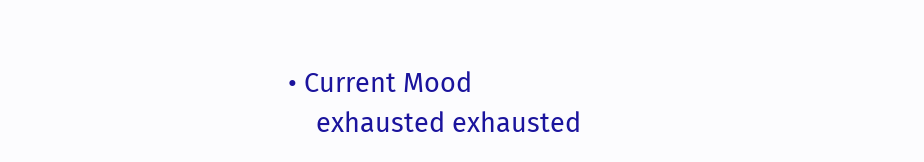• Current Mood
    exhausted exhausted